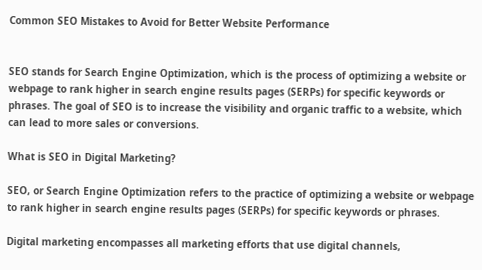Common SEO Mistakes to Avoid for Better Website Performance


SEO stands for Search Engine Optimization, which is the process of optimizing a website or webpage to rank higher in search engine results pages (SERPs) for specific keywords or phrases. The goal of SEO is to increase the visibility and organic traffic to a website, which can lead to more sales or conversions.

What is SEO in Digital Marketing?

SEO, or Search Engine Optimization refers to the practice of optimizing a website or webpage to rank higher in search engine results pages (SERPs) for specific keywords or phrases.

Digital marketing encompasses all marketing efforts that use digital channels,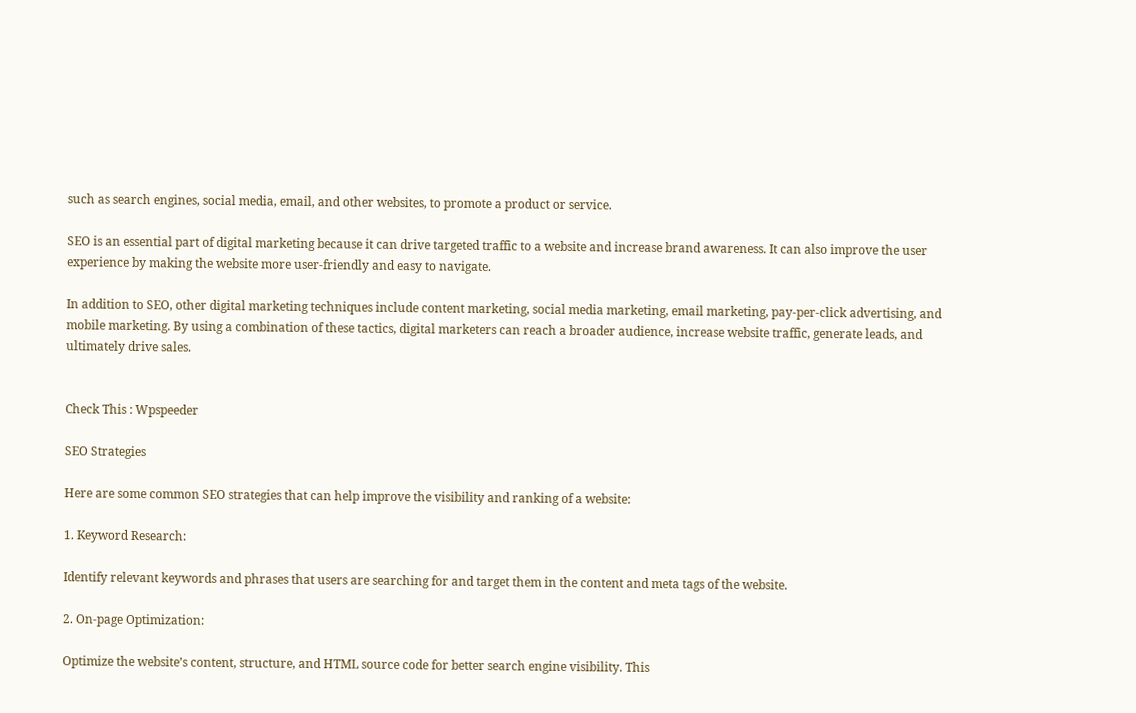such as search engines, social media, email, and other websites, to promote a product or service.

SEO is an essential part of digital marketing because it can drive targeted traffic to a website and increase brand awareness. It can also improve the user experience by making the website more user-friendly and easy to navigate.

In addition to SEO, other digital marketing techniques include content marketing, social media marketing, email marketing, pay-per-click advertising, and mobile marketing. By using a combination of these tactics, digital marketers can reach a broader audience, increase website traffic, generate leads, and ultimately drive sales.


Check This : Wpspeeder

SEO Strategies

Here are some common SEO strategies that can help improve the visibility and ranking of a website:

1. Keyword Research:

Identify relevant keywords and phrases that users are searching for and target them in the content and meta tags of the website.

2. On-page Optimization:

Optimize the website’s content, structure, and HTML source code for better search engine visibility. This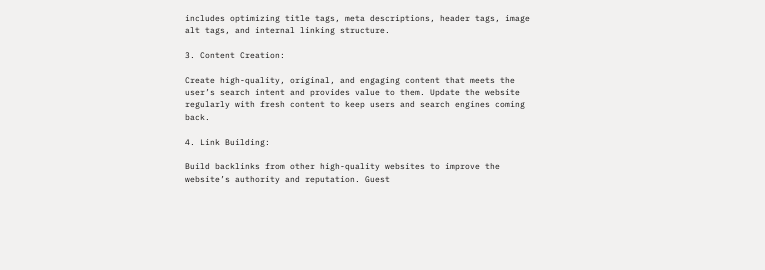includes optimizing title tags, meta descriptions, header tags, image alt tags, and internal linking structure.

3. Content Creation:

Create high-quality, original, and engaging content that meets the user’s search intent and provides value to them. Update the website regularly with fresh content to keep users and search engines coming back.

4. Link Building:

Build backlinks from other high-quality websites to improve the website’s authority and reputation. Guest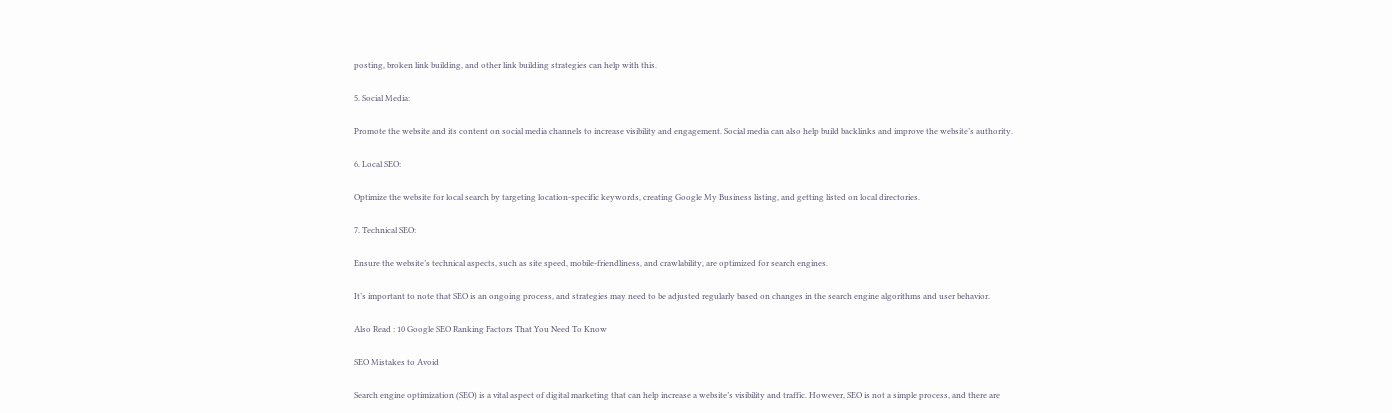posting, broken link building, and other link building strategies can help with this.

5. Social Media:

Promote the website and its content on social media channels to increase visibility and engagement. Social media can also help build backlinks and improve the website’s authority.

6. Local SEO:

Optimize the website for local search by targeting location-specific keywords, creating Google My Business listing, and getting listed on local directories.

7. Technical SEO:

Ensure the website’s technical aspects, such as site speed, mobile-friendliness, and crawlability, are optimized for search engines.

It’s important to note that SEO is an ongoing process, and strategies may need to be adjusted regularly based on changes in the search engine algorithms and user behavior.

Also Read : 10 Google SEO Ranking Factors That You Need To Know

SEO Mistakes to Avoid

Search engine optimization (SEO) is a vital aspect of digital marketing that can help increase a website’s visibility and traffic. However, SEO is not a simple process, and there are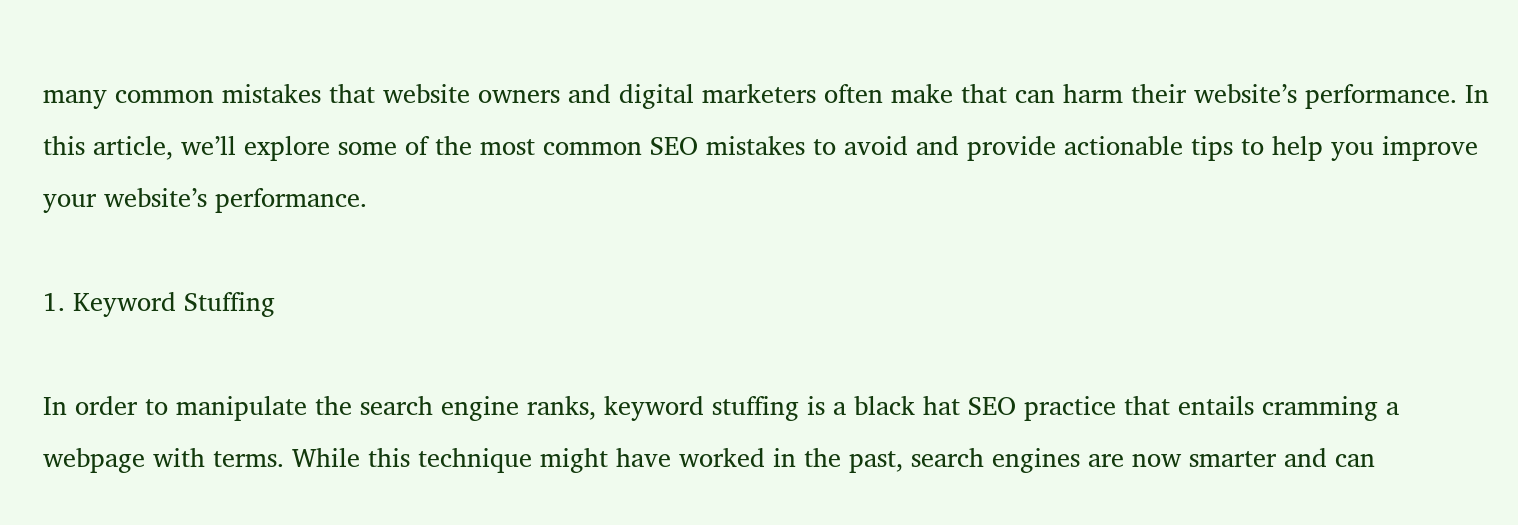many common mistakes that website owners and digital marketers often make that can harm their website’s performance. In this article, we’ll explore some of the most common SEO mistakes to avoid and provide actionable tips to help you improve your website’s performance.

1. Keyword Stuffing

In order to manipulate the search engine ranks, keyword stuffing is a black hat SEO practice that entails cramming a webpage with terms. While this technique might have worked in the past, search engines are now smarter and can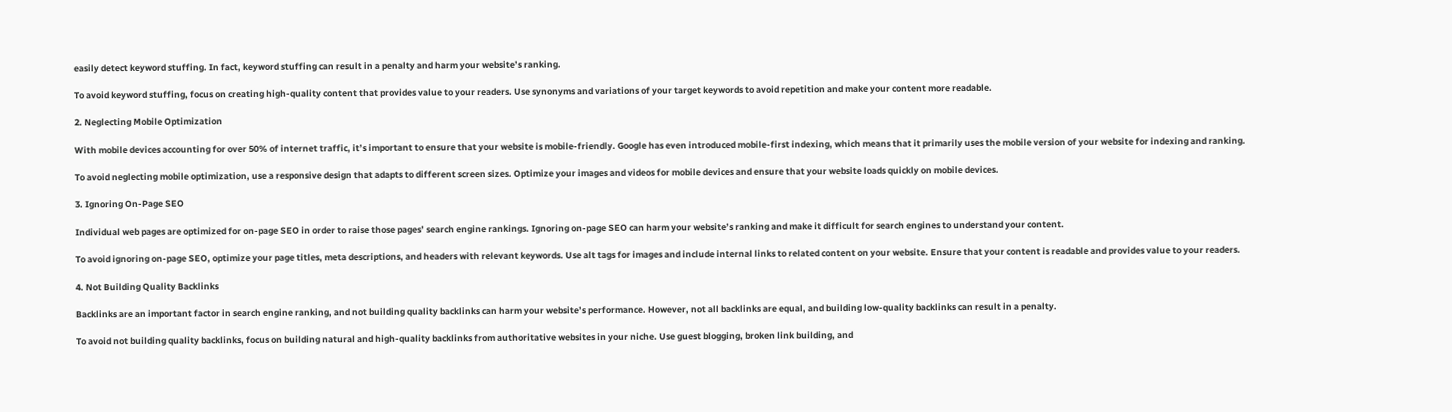easily detect keyword stuffing. In fact, keyword stuffing can result in a penalty and harm your website’s ranking.

To avoid keyword stuffing, focus on creating high-quality content that provides value to your readers. Use synonyms and variations of your target keywords to avoid repetition and make your content more readable.

2. Neglecting Mobile Optimization

With mobile devices accounting for over 50% of internet traffic, it’s important to ensure that your website is mobile-friendly. Google has even introduced mobile-first indexing, which means that it primarily uses the mobile version of your website for indexing and ranking.

To avoid neglecting mobile optimization, use a responsive design that adapts to different screen sizes. Optimize your images and videos for mobile devices and ensure that your website loads quickly on mobile devices.

3. Ignoring On-Page SEO

Individual web pages are optimized for on-page SEO in order to raise those pages’ search engine rankings. Ignoring on-page SEO can harm your website’s ranking and make it difficult for search engines to understand your content.

To avoid ignoring on-page SEO, optimize your page titles, meta descriptions, and headers with relevant keywords. Use alt tags for images and include internal links to related content on your website. Ensure that your content is readable and provides value to your readers.

4. Not Building Quality Backlinks

Backlinks are an important factor in search engine ranking, and not building quality backlinks can harm your website’s performance. However, not all backlinks are equal, and building low-quality backlinks can result in a penalty.

To avoid not building quality backlinks, focus on building natural and high-quality backlinks from authoritative websites in your niche. Use guest blogging, broken link building, and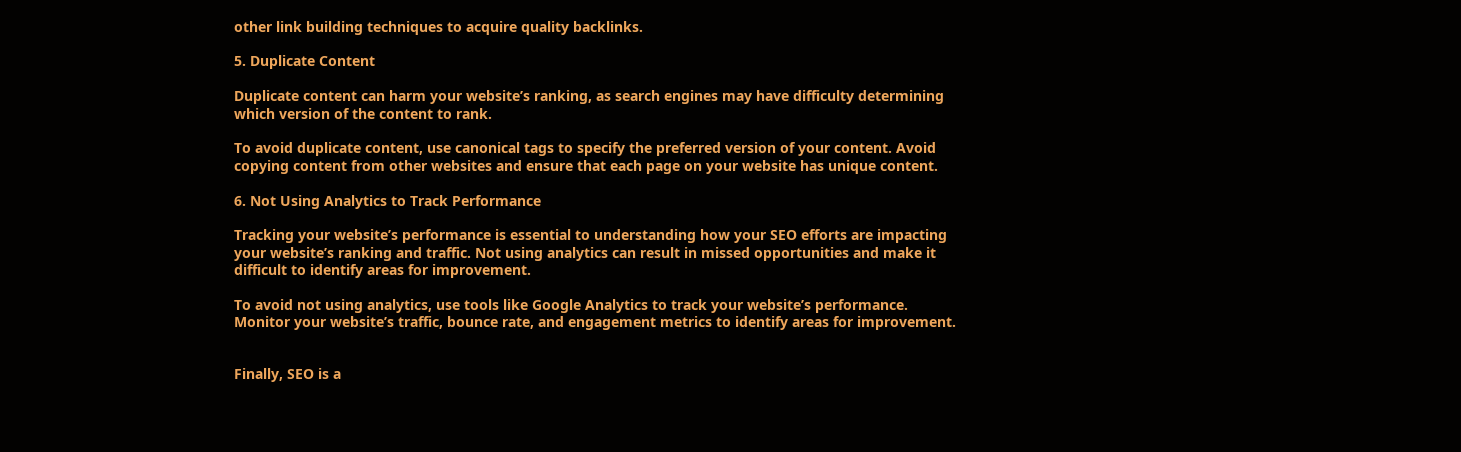other link building techniques to acquire quality backlinks.

5. Duplicate Content

Duplicate content can harm your website’s ranking, as search engines may have difficulty determining which version of the content to rank.

To avoid duplicate content, use canonical tags to specify the preferred version of your content. Avoid copying content from other websites and ensure that each page on your website has unique content.

6. Not Using Analytics to Track Performance

Tracking your website’s performance is essential to understanding how your SEO efforts are impacting your website’s ranking and traffic. Not using analytics can result in missed opportunities and make it difficult to identify areas for improvement.

To avoid not using analytics, use tools like Google Analytics to track your website’s performance. Monitor your website’s traffic, bounce rate, and engagement metrics to identify areas for improvement.


Finally, SEO is a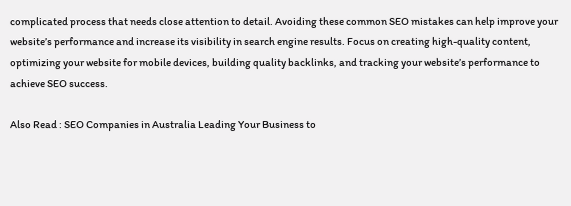complicated process that needs close attention to detail. Avoiding these common SEO mistakes can help improve your website’s performance and increase its visibility in search engine results. Focus on creating high-quality content, optimizing your website for mobile devices, building quality backlinks, and tracking your website’s performance to achieve SEO success.

Also Read : SEO Companies in Australia Leading Your Business to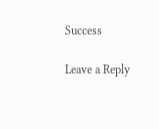Success

Leave a Reply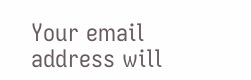Your email address will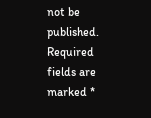not be published. Required fields are marked *